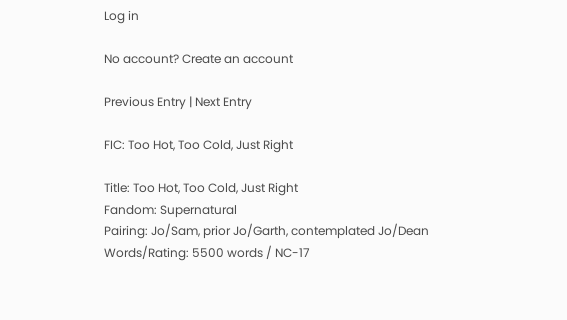Log in

No account? Create an account

Previous Entry | Next Entry

FIC: Too Hot, Too Cold, Just Right

Title: Too Hot, Too Cold, Just Right
Fandom: Supernatural
Pairing: Jo/Sam, prior Jo/Garth, contemplated Jo/Dean
Words/Rating: 5500 words / NC-17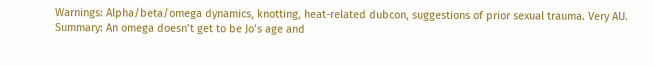Warnings: Alpha/beta/omega dynamics, knotting, heat-related dubcon, suggestions of prior sexual trauma. Very AU.
Summary: An omega doesn’t get to be Jo’s age and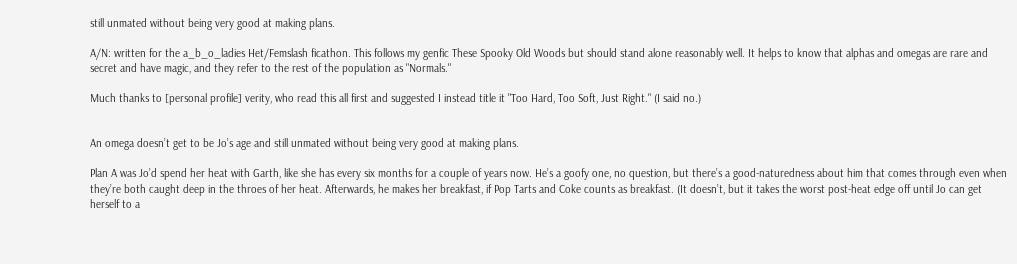still unmated without being very good at making plans.

A/N: written for the a_b_o_ladies Het/Femslash ficathon. This follows my genfic These Spooky Old Woods but should stand alone reasonably well. It helps to know that alphas and omegas are rare and secret and have magic, and they refer to the rest of the population as "Normals."

Much thanks to [personal profile] verity, who read this all first and suggested I instead title it "Too Hard, Too Soft, Just Right." (I said no.)


An omega doesn’t get to be Jo’s age and still unmated without being very good at making plans.

Plan A was Jo’d spend her heat with Garth, like she has every six months for a couple of years now. He’s a goofy one, no question, but there’s a good-naturedness about him that comes through even when they’re both caught deep in the throes of her heat. Afterwards, he makes her breakfast, if Pop Tarts and Coke counts as breakfast. (It doesn’t, but it takes the worst post-heat edge off until Jo can get herself to a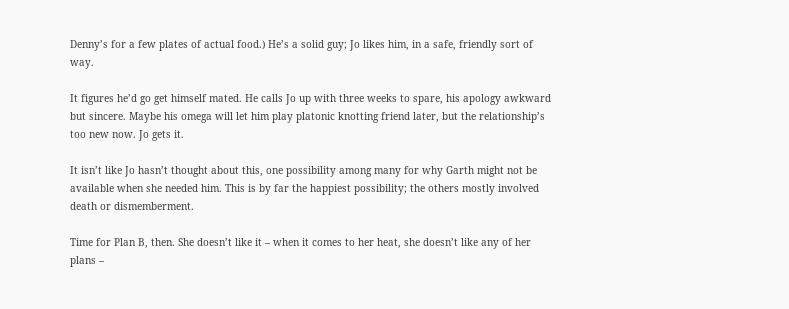Denny’s for a few plates of actual food.) He’s a solid guy; Jo likes him, in a safe, friendly sort of way.

It figures he’d go get himself mated. He calls Jo up with three weeks to spare, his apology awkward but sincere. Maybe his omega will let him play platonic knotting friend later, but the relationship’s too new now. Jo gets it.

It isn’t like Jo hasn’t thought about this, one possibility among many for why Garth might not be available when she needed him. This is by far the happiest possibility; the others mostly involved death or dismemberment.

Time for Plan B, then. She doesn’t like it – when it comes to her heat, she doesn’t like any of her plans –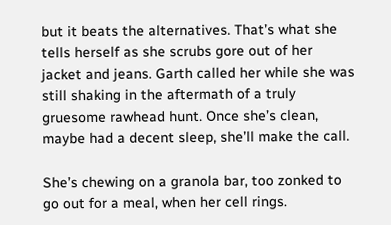but it beats the alternatives. That’s what she tells herself as she scrubs gore out of her jacket and jeans. Garth called her while she was still shaking in the aftermath of a truly gruesome rawhead hunt. Once she’s clean, maybe had a decent sleep, she’ll make the call.

She’s chewing on a granola bar, too zonked to go out for a meal, when her cell rings.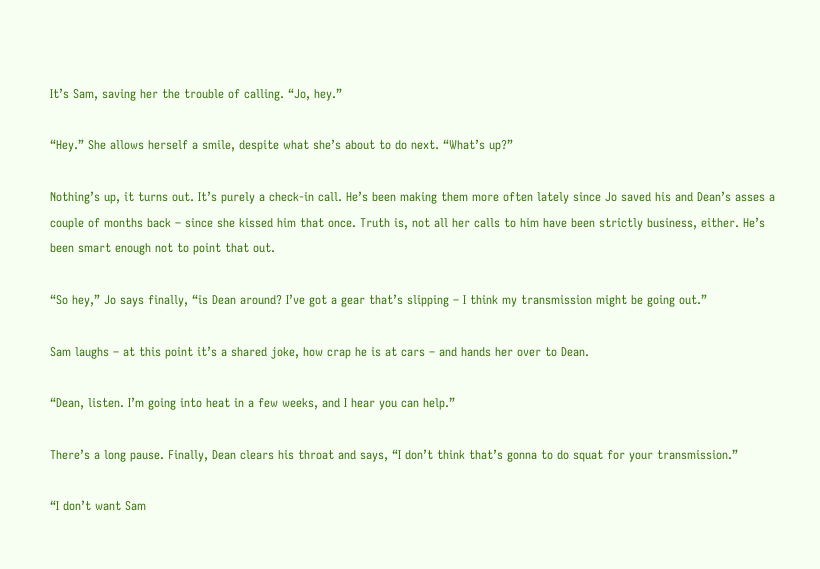It’s Sam, saving her the trouble of calling. “Jo, hey.”

“Hey.” She allows herself a smile, despite what she’s about to do next. “What’s up?”

Nothing’s up, it turns out. It’s purely a check-in call. He’s been making them more often lately since Jo saved his and Dean’s asses a couple of months back – since she kissed him that once. Truth is, not all her calls to him have been strictly business, either. He’s been smart enough not to point that out.

“So hey,” Jo says finally, “is Dean around? I’ve got a gear that’s slipping – I think my transmission might be going out.”

Sam laughs – at this point it’s a shared joke, how crap he is at cars – and hands her over to Dean.

“Dean, listen. I’m going into heat in a few weeks, and I hear you can help.”

There’s a long pause. Finally, Dean clears his throat and says, “I don’t think that’s gonna to do squat for your transmission.”

“I don’t want Sam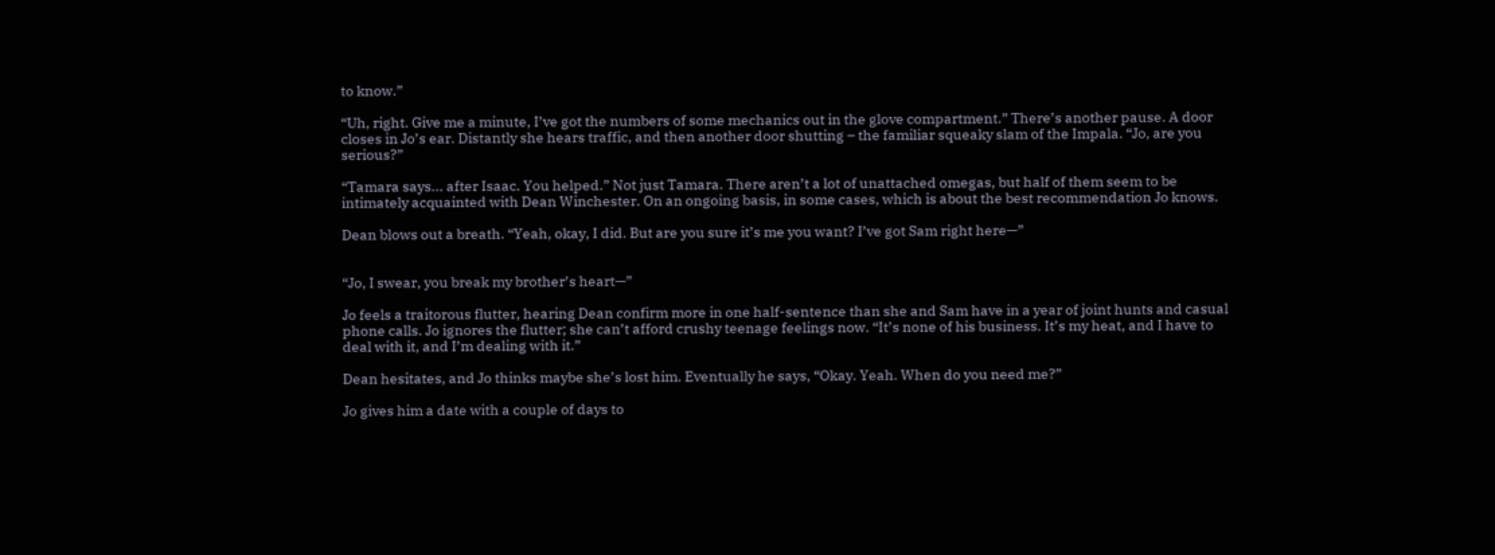to know.”

“Uh, right. Give me a minute, I’ve got the numbers of some mechanics out in the glove compartment.” There’s another pause. A door closes in Jo’s ear. Distantly she hears traffic, and then another door shutting – the familiar squeaky slam of the Impala. “Jo, are you serious?”

“Tamara says... after Isaac. You helped.” Not just Tamara. There aren’t a lot of unattached omegas, but half of them seem to be intimately acquainted with Dean Winchester. On an ongoing basis, in some cases, which is about the best recommendation Jo knows.

Dean blows out a breath. “Yeah, okay, I did. But are you sure it’s me you want? I’ve got Sam right here—”


“Jo, I swear, you break my brother’s heart—”

Jo feels a traitorous flutter, hearing Dean confirm more in one half-sentence than she and Sam have in a year of joint hunts and casual phone calls. Jo ignores the flutter; she can’t afford crushy teenage feelings now. “It’s none of his business. It’s my heat, and I have to deal with it, and I’m dealing with it.”

Dean hesitates, and Jo thinks maybe she’s lost him. Eventually he says, “Okay. Yeah. When do you need me?”

Jo gives him a date with a couple of days to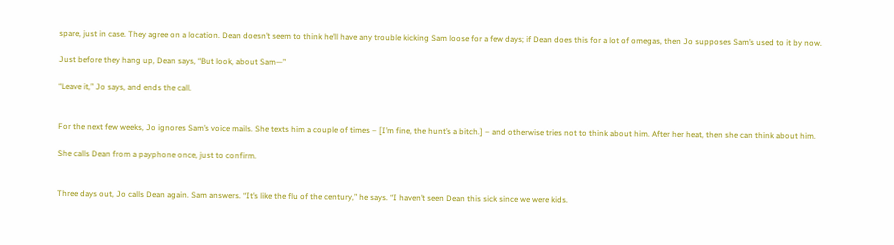spare, just in case. They agree on a location. Dean doesn’t seem to think he’ll have any trouble kicking Sam loose for a few days; if Dean does this for a lot of omegas, then Jo supposes Sam’s used to it by now.

Just before they hang up, Dean says, “But look, about Sam—”

“Leave it,” Jo says, and ends the call.


For the next few weeks, Jo ignores Sam’s voice mails. She texts him a couple of times – [I’m fine, the hunt’s a bitch.] – and otherwise tries not to think about him. After her heat, then she can think about him.

She calls Dean from a payphone once, just to confirm.


Three days out, Jo calls Dean again. Sam answers. “It’s like the flu of the century,” he says. “I haven’t seen Dean this sick since we were kids.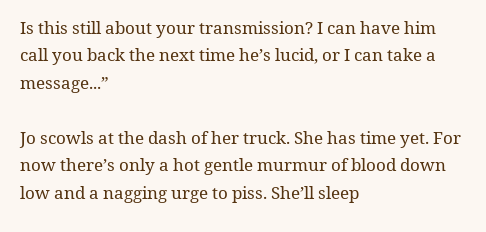Is this still about your transmission? I can have him call you back the next time he’s lucid, or I can take a message...”

Jo scowls at the dash of her truck. She has time yet. For now there’s only a hot gentle murmur of blood down low and a nagging urge to piss. She’ll sleep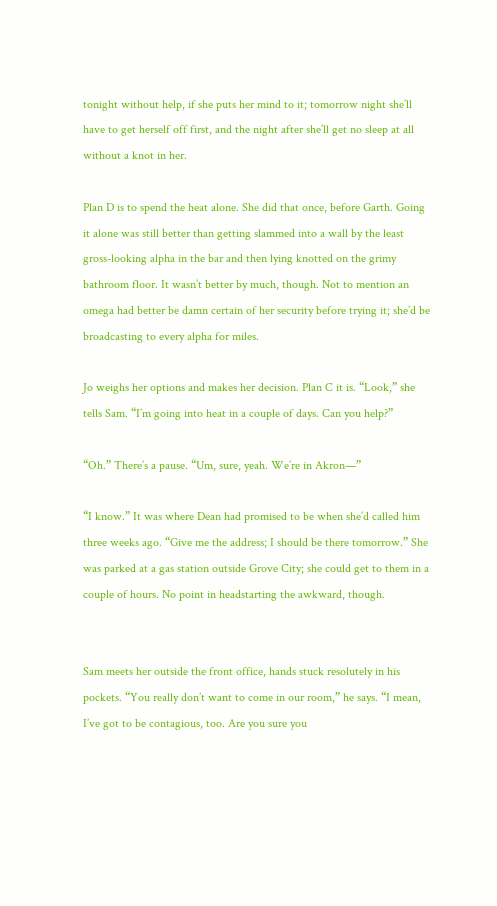tonight without help, if she puts her mind to it; tomorrow night she’ll have to get herself off first, and the night after she’ll get no sleep at all without a knot in her.

Plan D is to spend the heat alone. She did that once, before Garth. Going it alone was still better than getting slammed into a wall by the least gross-looking alpha in the bar and then lying knotted on the grimy bathroom floor. It wasn’t better by much, though. Not to mention an omega had better be damn certain of her security before trying it; she’d be broadcasting to every alpha for miles.

Jo weighs her options and makes her decision. Plan C it is. “Look,” she tells Sam. “I’m going into heat in a couple of days. Can you help?”

“Oh.” There’s a pause. “Um, sure, yeah. We’re in Akron—”

“I know.” It was where Dean had promised to be when she’d called him three weeks ago. “Give me the address; I should be there tomorrow.” She was parked at a gas station outside Grove City; she could get to them in a couple of hours. No point in headstarting the awkward, though.


Sam meets her outside the front office, hands stuck resolutely in his pockets. “You really don’t want to come in our room,” he says. “I mean, I’ve got to be contagious, too. Are you sure you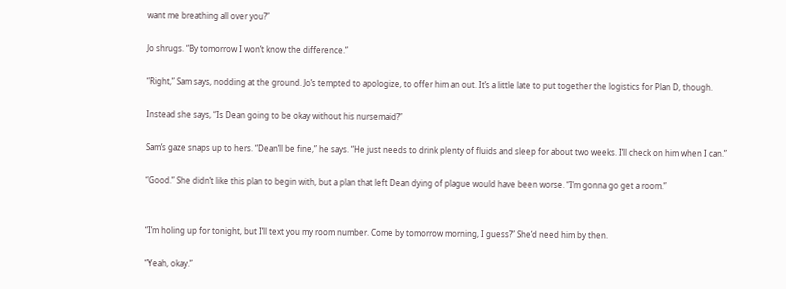want me breathing all over you?”

Jo shrugs. “By tomorrow I won’t know the difference.”

“Right,” Sam says, nodding at the ground. Jo’s tempted to apologize, to offer him an out. It’s a little late to put together the logistics for Plan D, though.

Instead she says, “Is Dean going to be okay without his nursemaid?”

Sam’s gaze snaps up to hers. “Dean’ll be fine,” he says. “He just needs to drink plenty of fluids and sleep for about two weeks. I’ll check on him when I can.”

“Good.” She didn’t like this plan to begin with, but a plan that left Dean dying of plague would have been worse. “I’m gonna go get a room.”


“I’m holing up for tonight, but I’ll text you my room number. Come by tomorrow morning, I guess?” She’d need him by then.

“Yeah, okay.”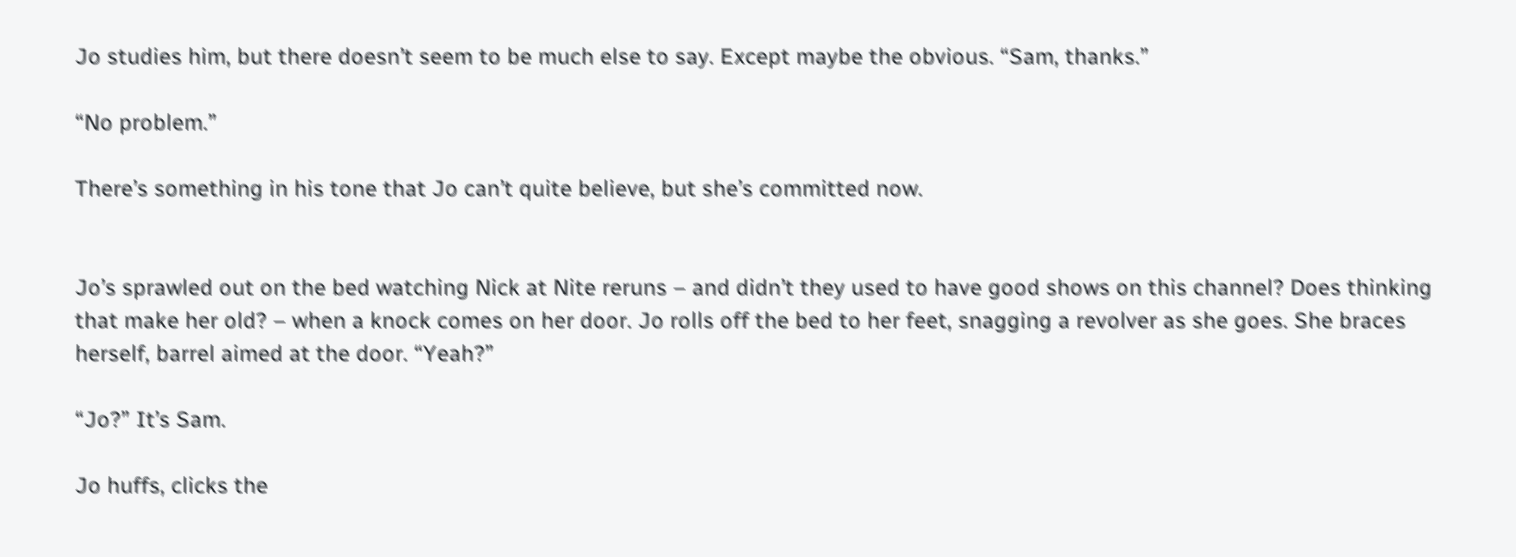Jo studies him, but there doesn’t seem to be much else to say. Except maybe the obvious. “Sam, thanks.”

“No problem.”

There’s something in his tone that Jo can’t quite believe, but she’s committed now.


Jo’s sprawled out on the bed watching Nick at Nite reruns – and didn’t they used to have good shows on this channel? Does thinking that make her old? – when a knock comes on her door. Jo rolls off the bed to her feet, snagging a revolver as she goes. She braces herself, barrel aimed at the door. “Yeah?”

“Jo?” It’s Sam.

Jo huffs, clicks the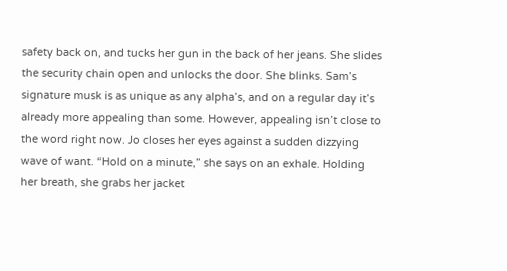safety back on, and tucks her gun in the back of her jeans. She slides the security chain open and unlocks the door. She blinks. Sam’s signature musk is as unique as any alpha’s, and on a regular day it’s already more appealing than some. However, appealing isn’t close to the word right now. Jo closes her eyes against a sudden dizzying wave of want. “Hold on a minute,” she says on an exhale. Holding her breath, she grabs her jacket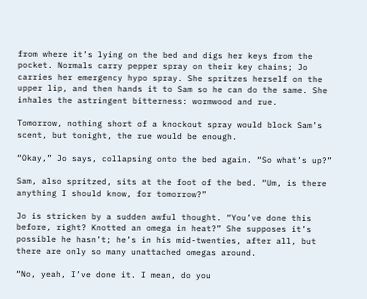from where it’s lying on the bed and digs her keys from the pocket. Normals carry pepper spray on their key chains; Jo carries her emergency hypo spray. She spritzes herself on the upper lip, and then hands it to Sam so he can do the same. She inhales the astringent bitterness: wormwood and rue.

Tomorrow, nothing short of a knockout spray would block Sam’s scent, but tonight, the rue would be enough.

“Okay,” Jo says, collapsing onto the bed again. “So what’s up?”

Sam, also spritzed, sits at the foot of the bed. “Um, is there anything I should know, for tomorrow?”

Jo is stricken by a sudden awful thought. “You’ve done this before, right? Knotted an omega in heat?” She supposes it’s possible he hasn’t; he’s in his mid-twenties, after all, but there are only so many unattached omegas around.

“No, yeah, I’ve done it. I mean, do you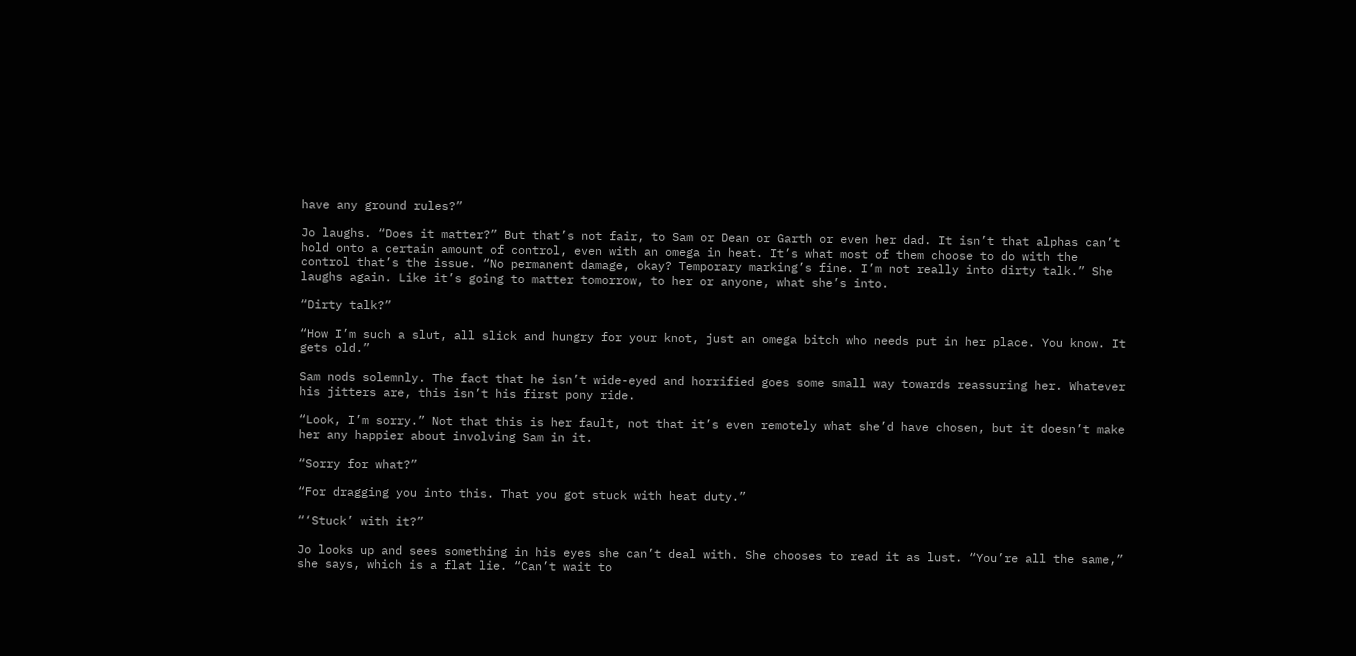have any ground rules?”

Jo laughs. “Does it matter?” But that’s not fair, to Sam or Dean or Garth or even her dad. It isn’t that alphas can’t hold onto a certain amount of control, even with an omega in heat. It’s what most of them choose to do with the control that’s the issue. “No permanent damage, okay? Temporary marking’s fine. I’m not really into dirty talk.” She laughs again. Like it’s going to matter tomorrow, to her or anyone, what she’s into.

“Dirty talk?”

“How I’m such a slut, all slick and hungry for your knot, just an omega bitch who needs put in her place. You know. It gets old.”

Sam nods solemnly. The fact that he isn’t wide-eyed and horrified goes some small way towards reassuring her. Whatever his jitters are, this isn’t his first pony ride.

“Look, I’m sorry.” Not that this is her fault, not that it’s even remotely what she’d have chosen, but it doesn’t make her any happier about involving Sam in it.

“Sorry for what?”

“For dragging you into this. That you got stuck with heat duty.”

“‘Stuck’ with it?”

Jo looks up and sees something in his eyes she can’t deal with. She chooses to read it as lust. “You’re all the same,” she says, which is a flat lie. “Can’t wait to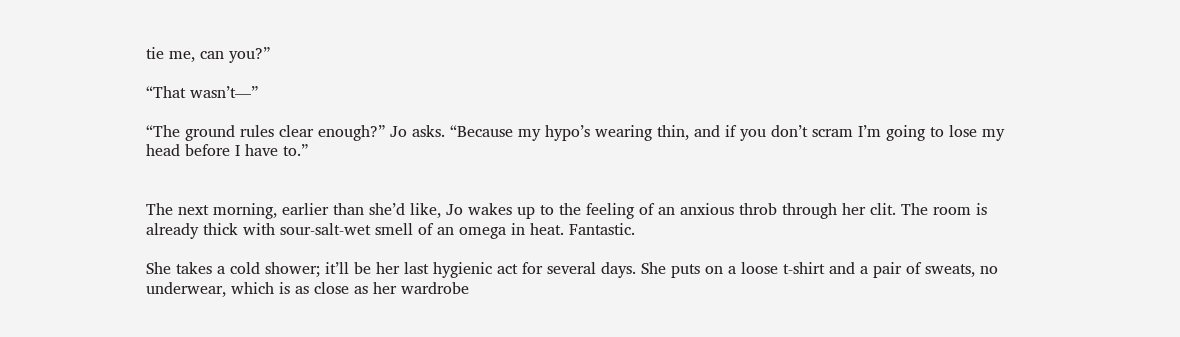tie me, can you?”

“That wasn’t—”

“The ground rules clear enough?” Jo asks. “Because my hypo’s wearing thin, and if you don’t scram I’m going to lose my head before I have to.”


The next morning, earlier than she’d like, Jo wakes up to the feeling of an anxious throb through her clit. The room is already thick with sour-salt-wet smell of an omega in heat. Fantastic.

She takes a cold shower; it’ll be her last hygienic act for several days. She puts on a loose t-shirt and a pair of sweats, no underwear, which is as close as her wardrobe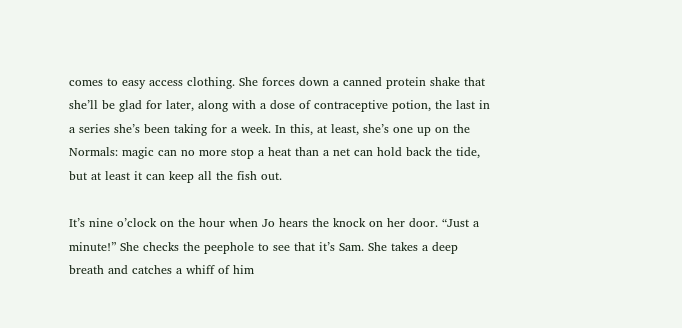comes to easy access clothing. She forces down a canned protein shake that she’ll be glad for later, along with a dose of contraceptive potion, the last in a series she’s been taking for a week. In this, at least, she’s one up on the Normals: magic can no more stop a heat than a net can hold back the tide, but at least it can keep all the fish out.

It’s nine o’clock on the hour when Jo hears the knock on her door. “Just a minute!” She checks the peephole to see that it’s Sam. She takes a deep breath and catches a whiff of him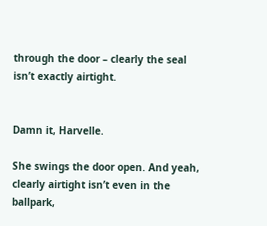through the door – clearly the seal isn’t exactly airtight.


Damn it, Harvelle.

She swings the door open. And yeah, clearly airtight isn’t even in the ballpark,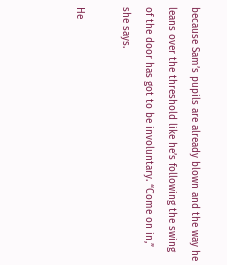because Sam’s pupils are already blown and the way he leans over the threshold like he’s following the swing of the door has got to be involuntary. “Come on in,” she says.

He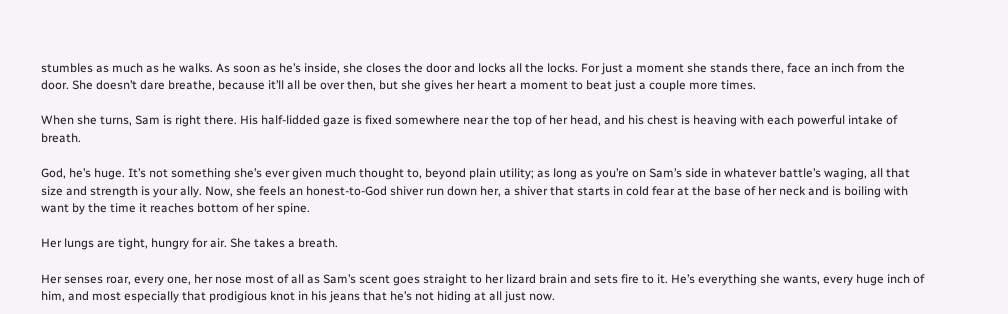stumbles as much as he walks. As soon as he’s inside, she closes the door and locks all the locks. For just a moment she stands there, face an inch from the door. She doesn’t dare breathe, because it’ll all be over then, but she gives her heart a moment to beat just a couple more times.

When she turns, Sam is right there. His half-lidded gaze is fixed somewhere near the top of her head, and his chest is heaving with each powerful intake of breath.

God, he’s huge. It’s not something she’s ever given much thought to, beyond plain utility; as long as you’re on Sam’s side in whatever battle’s waging, all that size and strength is your ally. Now, she feels an honest-to-God shiver run down her, a shiver that starts in cold fear at the base of her neck and is boiling with want by the time it reaches bottom of her spine.

Her lungs are tight, hungry for air. She takes a breath.

Her senses roar, every one, her nose most of all as Sam’s scent goes straight to her lizard brain and sets fire to it. He’s everything she wants, every huge inch of him, and most especially that prodigious knot in his jeans that he’s not hiding at all just now.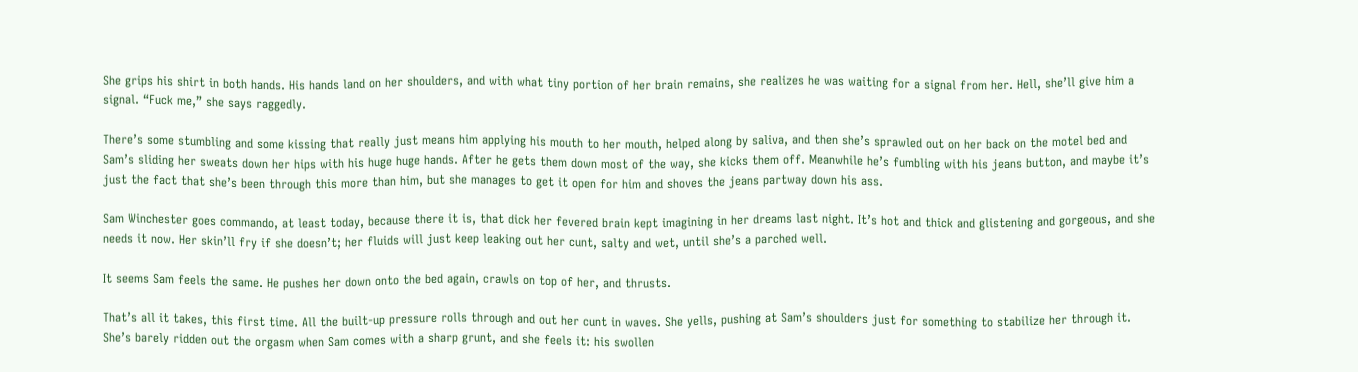She grips his shirt in both hands. His hands land on her shoulders, and with what tiny portion of her brain remains, she realizes he was waiting for a signal from her. Hell, she’ll give him a signal. “Fuck me,” she says raggedly.

There’s some stumbling and some kissing that really just means him applying his mouth to her mouth, helped along by saliva, and then she’s sprawled out on her back on the motel bed and Sam’s sliding her sweats down her hips with his huge huge hands. After he gets them down most of the way, she kicks them off. Meanwhile he’s fumbling with his jeans button, and maybe it’s just the fact that she’s been through this more than him, but she manages to get it open for him and shoves the jeans partway down his ass.

Sam Winchester goes commando, at least today, because there it is, that dick her fevered brain kept imagining in her dreams last night. It’s hot and thick and glistening and gorgeous, and she needs it now. Her skin’ll fry if she doesn’t; her fluids will just keep leaking out her cunt, salty and wet, until she’s a parched well.

It seems Sam feels the same. He pushes her down onto the bed again, crawls on top of her, and thrusts.

That’s all it takes, this first time. All the built-up pressure rolls through and out her cunt in waves. She yells, pushing at Sam’s shoulders just for something to stabilize her through it. She’s barely ridden out the orgasm when Sam comes with a sharp grunt, and she feels it: his swollen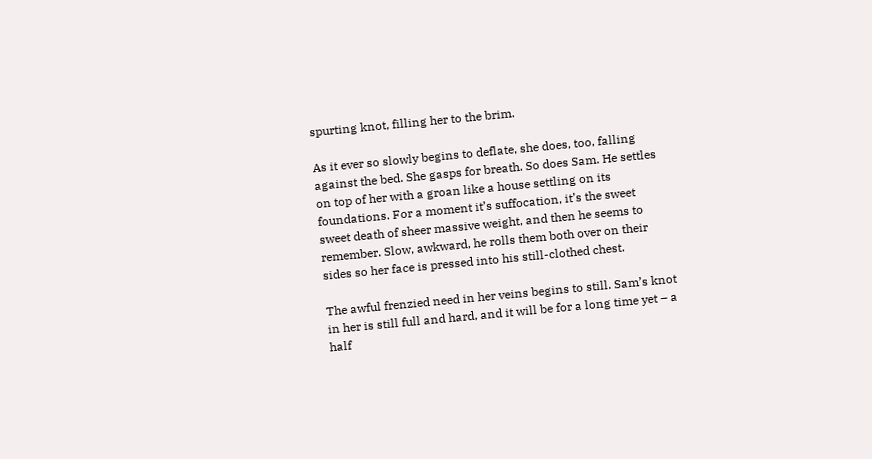spurting knot, filling her to the brim.

As it ever so slowly begins to deflate, she does, too, falling against the bed. She gasps for breath. So does Sam. He settles on top of her with a groan like a house settling on its foundations. For a moment it’s suffocation, it’s the sweet sweet death of sheer massive weight, and then he seems to remember. Slow, awkward, he rolls them both over on their sides so her face is pressed into his still-clothed chest.

The awful frenzied need in her veins begins to still. Sam’s knot in her is still full and hard, and it will be for a long time yet – a half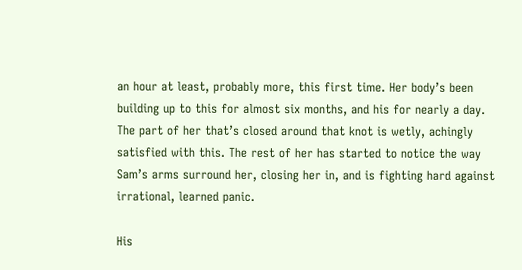an hour at least, probably more, this first time. Her body’s been building up to this for almost six months, and his for nearly a day. The part of her that’s closed around that knot is wetly, achingly satisfied with this. The rest of her has started to notice the way Sam’s arms surround her, closing her in, and is fighting hard against irrational, learned panic.

His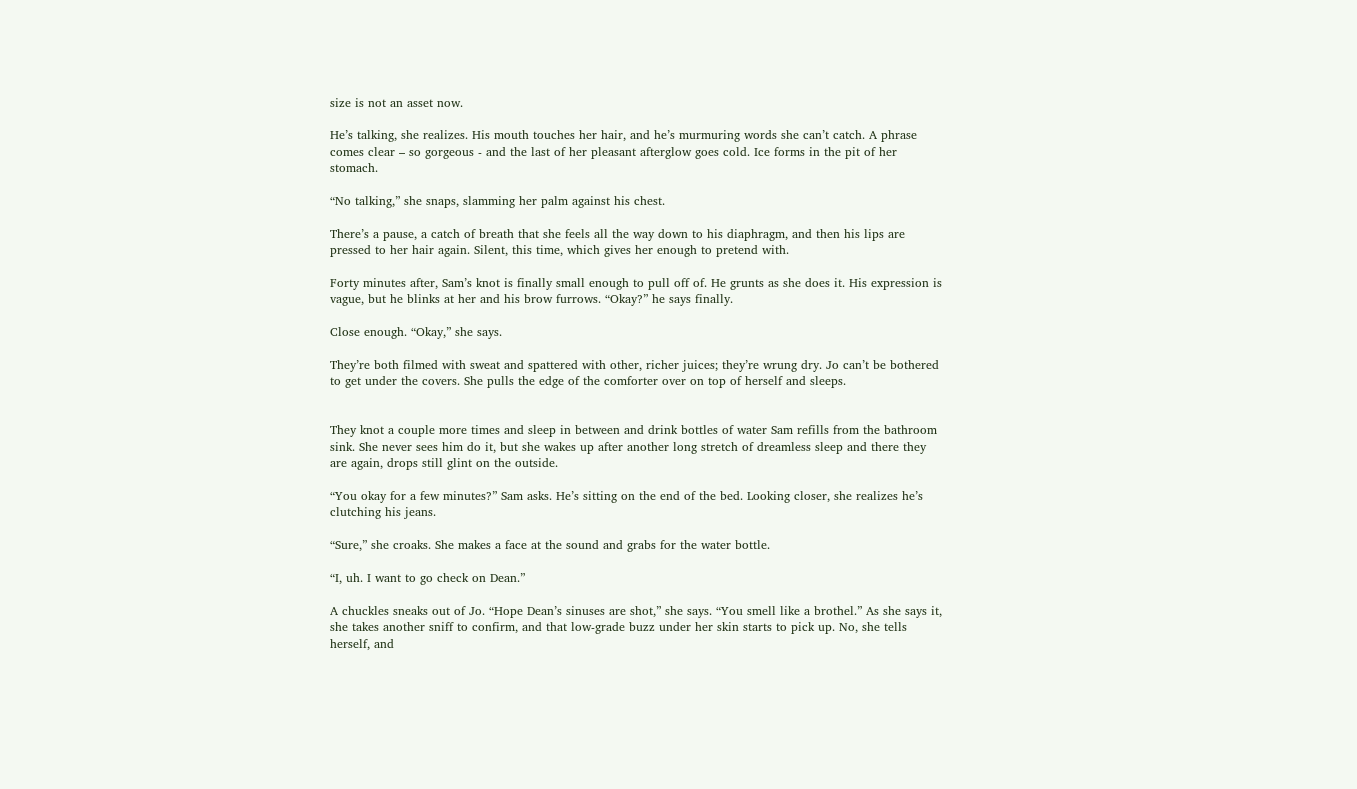size is not an asset now.

He’s talking, she realizes. His mouth touches her hair, and he’s murmuring words she can’t catch. A phrase comes clear – so gorgeous - and the last of her pleasant afterglow goes cold. Ice forms in the pit of her stomach.

“No talking,” she snaps, slamming her palm against his chest.

There’s a pause, a catch of breath that she feels all the way down to his diaphragm, and then his lips are pressed to her hair again. Silent, this time, which gives her enough to pretend with.

Forty minutes after, Sam’s knot is finally small enough to pull off of. He grunts as she does it. His expression is vague, but he blinks at her and his brow furrows. “Okay?” he says finally.

Close enough. “Okay,” she says.

They’re both filmed with sweat and spattered with other, richer juices; they’re wrung dry. Jo can’t be bothered to get under the covers. She pulls the edge of the comforter over on top of herself and sleeps.


They knot a couple more times and sleep in between and drink bottles of water Sam refills from the bathroom sink. She never sees him do it, but she wakes up after another long stretch of dreamless sleep and there they are again, drops still glint on the outside.

“You okay for a few minutes?” Sam asks. He’s sitting on the end of the bed. Looking closer, she realizes he’s clutching his jeans.

“Sure,” she croaks. She makes a face at the sound and grabs for the water bottle.

“I, uh. I want to go check on Dean.”

A chuckles sneaks out of Jo. “Hope Dean’s sinuses are shot,” she says. “You smell like a brothel.” As she says it, she takes another sniff to confirm, and that low-grade buzz under her skin starts to pick up. No, she tells herself, and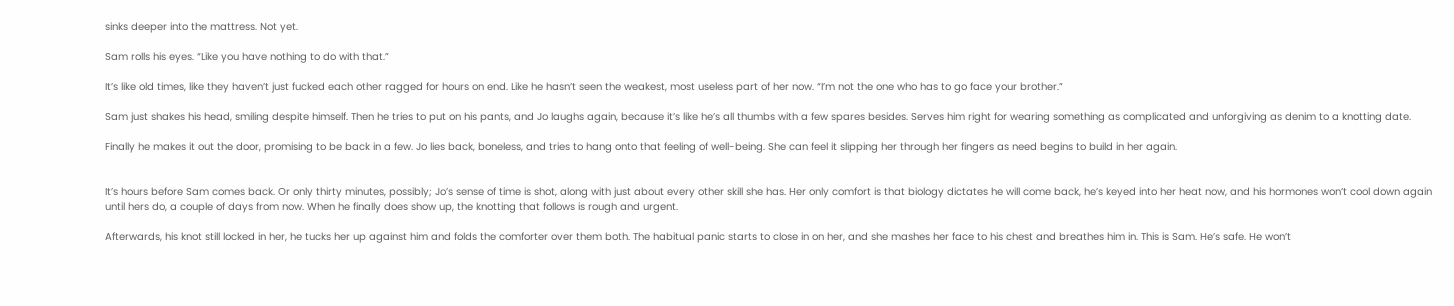sinks deeper into the mattress. Not yet.

Sam rolls his eyes. “Like you have nothing to do with that.”

It’s like old times, like they haven’t just fucked each other ragged for hours on end. Like he hasn’t seen the weakest, most useless part of her now. “I’m not the one who has to go face your brother.”

Sam just shakes his head, smiling despite himself. Then he tries to put on his pants, and Jo laughs again, because it’s like he’s all thumbs with a few spares besides. Serves him right for wearing something as complicated and unforgiving as denim to a knotting date.

Finally he makes it out the door, promising to be back in a few. Jo lies back, boneless, and tries to hang onto that feeling of well-being. She can feel it slipping her through her fingers as need begins to build in her again.


It’s hours before Sam comes back. Or only thirty minutes, possibly; Jo’s sense of time is shot, along with just about every other skill she has. Her only comfort is that biology dictates he will come back, he’s keyed into her heat now, and his hormones won’t cool down again until hers do, a couple of days from now. When he finally does show up, the knotting that follows is rough and urgent.

Afterwards, his knot still locked in her, he tucks her up against him and folds the comforter over them both. The habitual panic starts to close in on her, and she mashes her face to his chest and breathes him in. This is Sam. He’s safe. He won’t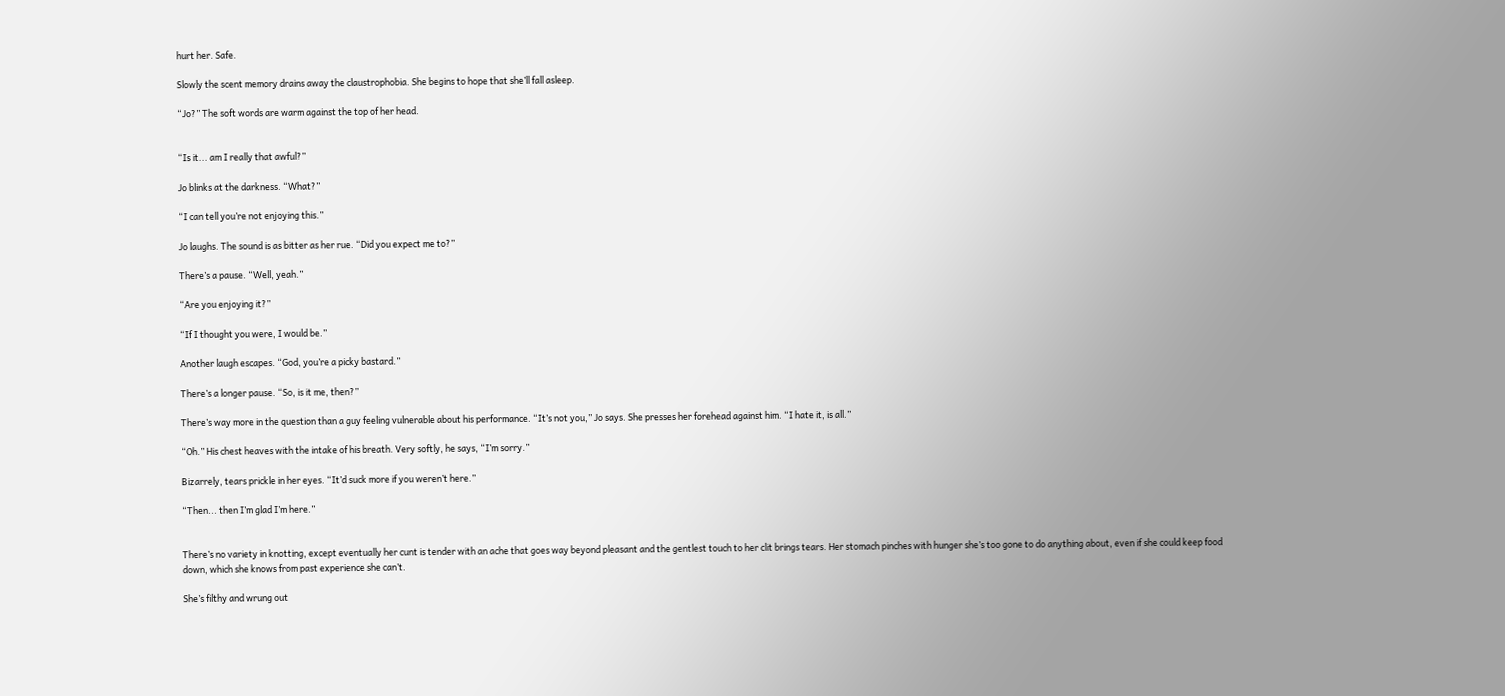hurt her. Safe.

Slowly the scent memory drains away the claustrophobia. She begins to hope that she’ll fall asleep.

“Jo?” The soft words are warm against the top of her head.


“Is it... am I really that awful?”

Jo blinks at the darkness. “What?”

“I can tell you’re not enjoying this.”

Jo laughs. The sound is as bitter as her rue. “Did you expect me to?”

There’s a pause. “Well, yeah.”

“Are you enjoying it?”

“If I thought you were, I would be.”

Another laugh escapes. “God, you’re a picky bastard.”

There’s a longer pause. “So, is it me, then?”

There’s way more in the question than a guy feeling vulnerable about his performance. “It’s not you,” Jo says. She presses her forehead against him. “I hate it, is all.”

“Oh.” His chest heaves with the intake of his breath. Very softly, he says, “I’m sorry.”

Bizarrely, tears prickle in her eyes. “It’d suck more if you weren’t here.”

“Then... then I’m glad I’m here.”


There’s no variety in knotting, except eventually her cunt is tender with an ache that goes way beyond pleasant and the gentlest touch to her clit brings tears. Her stomach pinches with hunger she’s too gone to do anything about, even if she could keep food down, which she knows from past experience she can’t.

She’s filthy and wrung out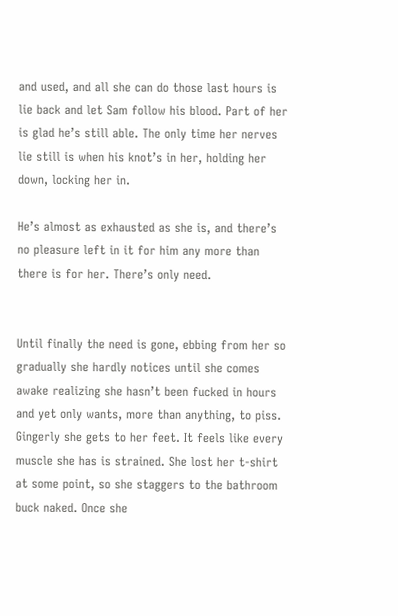and used, and all she can do those last hours is lie back and let Sam follow his blood. Part of her is glad he’s still able. The only time her nerves lie still is when his knot’s in her, holding her down, locking her in.

He’s almost as exhausted as she is, and there’s no pleasure left in it for him any more than there is for her. There’s only need.


Until finally the need is gone, ebbing from her so gradually she hardly notices until she comes awake realizing she hasn’t been fucked in hours and yet only wants, more than anything, to piss. Gingerly she gets to her feet. It feels like every muscle she has is strained. She lost her t-shirt at some point, so she staggers to the bathroom buck naked. Once she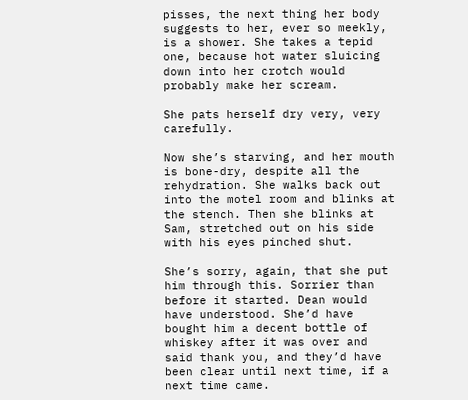pisses, the next thing her body suggests to her, ever so meekly, is a shower. She takes a tepid one, because hot water sluicing down into her crotch would probably make her scream.

She pats herself dry very, very carefully.

Now she’s starving, and her mouth is bone-dry, despite all the rehydration. She walks back out into the motel room and blinks at the stench. Then she blinks at Sam, stretched out on his side with his eyes pinched shut.

She’s sorry, again, that she put him through this. Sorrier than before it started. Dean would have understood. She’d have bought him a decent bottle of whiskey after it was over and said thank you, and they’d have been clear until next time, if a next time came.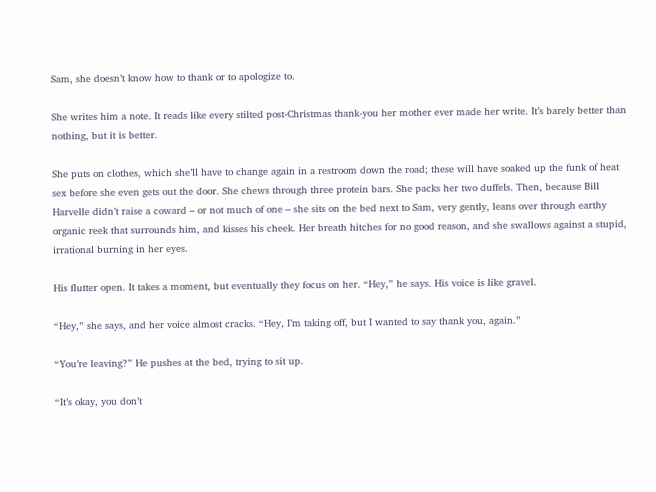Sam, she doesn’t know how to thank or to apologize to.

She writes him a note. It reads like every stilted post-Christmas thank-you her mother ever made her write. It’s barely better than nothing, but it is better.

She puts on clothes, which she’ll have to change again in a restroom down the road; these will have soaked up the funk of heat sex before she even gets out the door. She chews through three protein bars. She packs her two duffels. Then, because Bill Harvelle didn’t raise a coward – or not much of one – she sits on the bed next to Sam, very gently, leans over through earthy organic reek that surrounds him, and kisses his cheek. Her breath hitches for no good reason, and she swallows against a stupid, irrational burning in her eyes.

His flutter open. It takes a moment, but eventually they focus on her. “Hey,” he says. His voice is like gravel.

“Hey,” she says, and her voice almost cracks. “Hey, I’m taking off, but I wanted to say thank you, again.”

“You’re leaving?” He pushes at the bed, trying to sit up.

“It’s okay, you don’t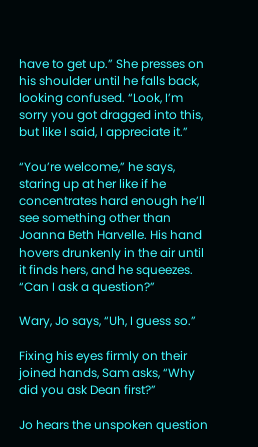have to get up.” She presses on his shoulder until he falls back, looking confused. “Look, I’m sorry you got dragged into this, but like I said, I appreciate it.”

“You’re welcome,” he says, staring up at her like if he concentrates hard enough he’ll see something other than Joanna Beth Harvelle. His hand hovers drunkenly in the air until it finds hers, and he squeezes. “Can I ask a question?”

Wary, Jo says, “Uh, I guess so.”

Fixing his eyes firmly on their joined hands, Sam asks, “Why did you ask Dean first?”

Jo hears the unspoken question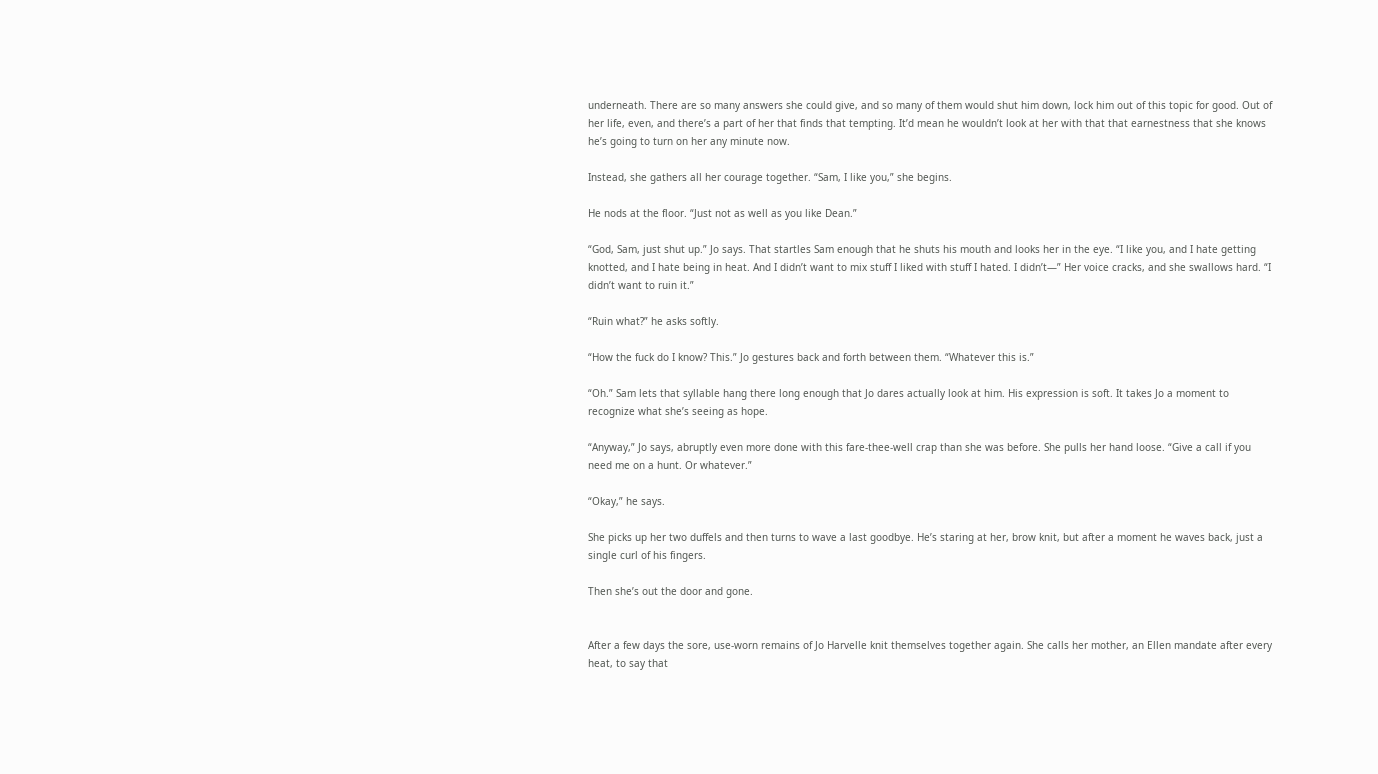underneath. There are so many answers she could give, and so many of them would shut him down, lock him out of this topic for good. Out of her life, even, and there’s a part of her that finds that tempting. It’d mean he wouldn’t look at her with that that earnestness that she knows he’s going to turn on her any minute now.

Instead, she gathers all her courage together. “Sam, I like you,” she begins.

He nods at the floor. “Just not as well as you like Dean.”

“God, Sam, just shut up.” Jo says. That startles Sam enough that he shuts his mouth and looks her in the eye. “I like you, and I hate getting knotted, and I hate being in heat. And I didn’t want to mix stuff I liked with stuff I hated. I didn’t—” Her voice cracks, and she swallows hard. “I didn’t want to ruin it.”

“Ruin what?” he asks softly.

“How the fuck do I know? This.” Jo gestures back and forth between them. “Whatever this is.”

“Oh.” Sam lets that syllable hang there long enough that Jo dares actually look at him. His expression is soft. It takes Jo a moment to recognize what she’s seeing as hope.

“Anyway,” Jo says, abruptly even more done with this fare-thee-well crap than she was before. She pulls her hand loose. “Give a call if you need me on a hunt. Or whatever.”

“Okay,” he says.

She picks up her two duffels and then turns to wave a last goodbye. He’s staring at her, brow knit, but after a moment he waves back, just a single curl of his fingers.

Then she’s out the door and gone.


After a few days the sore, use-worn remains of Jo Harvelle knit themselves together again. She calls her mother, an Ellen mandate after every heat, to say that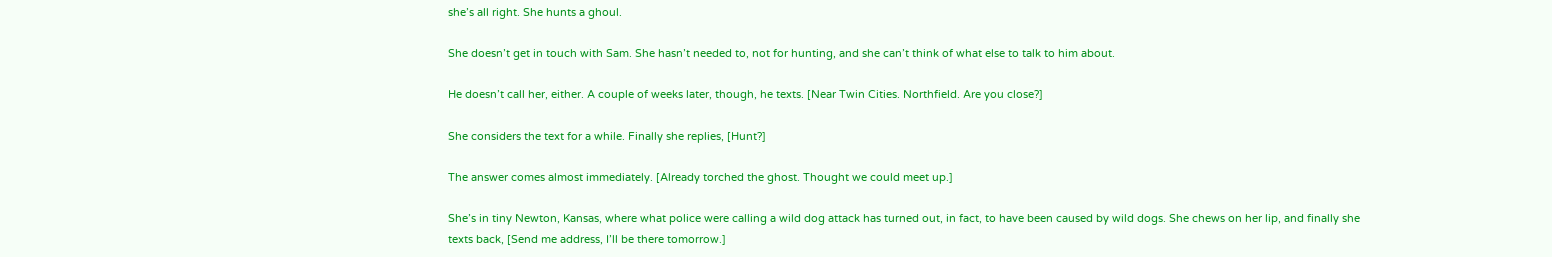she’s all right. She hunts a ghoul.

She doesn’t get in touch with Sam. She hasn’t needed to, not for hunting, and she can’t think of what else to talk to him about.

He doesn’t call her, either. A couple of weeks later, though, he texts. [Near Twin Cities. Northfield. Are you close?]

She considers the text for a while. Finally she replies, [Hunt?]

The answer comes almost immediately. [Already torched the ghost. Thought we could meet up.]

She’s in tiny Newton, Kansas, where what police were calling a wild dog attack has turned out, in fact, to have been caused by wild dogs. She chews on her lip, and finally she texts back, [Send me address, I’ll be there tomorrow.]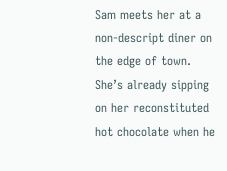Sam meets her at a non-descript diner on the edge of town. She’s already sipping on her reconstituted hot chocolate when he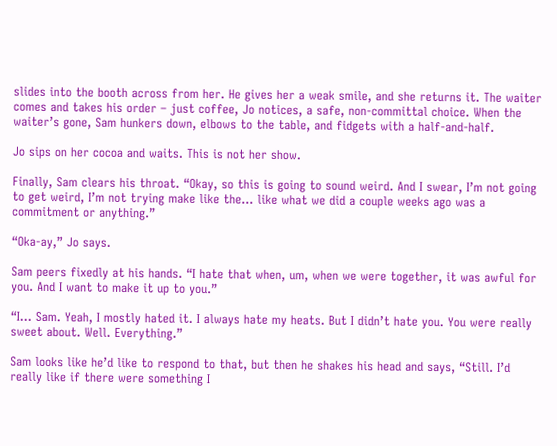slides into the booth across from her. He gives her a weak smile, and she returns it. The waiter comes and takes his order – just coffee, Jo notices, a safe, non-committal choice. When the waiter’s gone, Sam hunkers down, elbows to the table, and fidgets with a half-and-half.

Jo sips on her cocoa and waits. This is not her show.

Finally, Sam clears his throat. “Okay, so this is going to sound weird. And I swear, I’m not going to get weird, I’m not trying make like the... like what we did a couple weeks ago was a commitment or anything.”

“Oka-ay,” Jo says.

Sam peers fixedly at his hands. “I hate that when, um, when we were together, it was awful for you. And I want to make it up to you.”

“I... Sam. Yeah, I mostly hated it. I always hate my heats. But I didn’t hate you. You were really sweet about. Well. Everything.”

Sam looks like he’d like to respond to that, but then he shakes his head and says, “Still. I’d really like if there were something I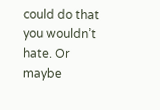could do that you wouldn’t hate. Or maybe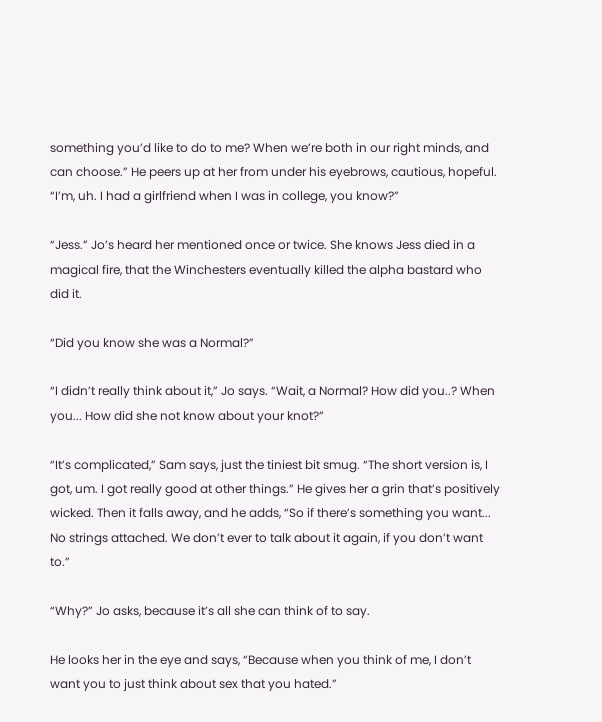something you’d like to do to me? When we’re both in our right minds, and can choose.” He peers up at her from under his eyebrows, cautious, hopeful. “I’m, uh. I had a girlfriend when I was in college, you know?”

“Jess.” Jo’s heard her mentioned once or twice. She knows Jess died in a magical fire, that the Winchesters eventually killed the alpha bastard who did it.

“Did you know she was a Normal?”

“I didn’t really think about it,” Jo says. “Wait, a Normal? How did you..? When you... How did she not know about your knot?”

“It’s complicated,” Sam says, just the tiniest bit smug. “The short version is, I got, um. I got really good at other things.” He gives her a grin that’s positively wicked. Then it falls away, and he adds, “So if there’s something you want... No strings attached. We don’t ever to talk about it again, if you don’t want to.”

“Why?” Jo asks, because it’s all she can think of to say.

He looks her in the eye and says, “Because when you think of me, I don’t want you to just think about sex that you hated.”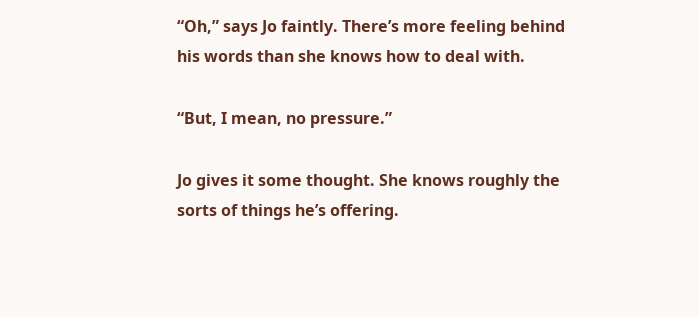“Oh,” says Jo faintly. There’s more feeling behind his words than she knows how to deal with.

“But, I mean, no pressure.”

Jo gives it some thought. She knows roughly the sorts of things he’s offering.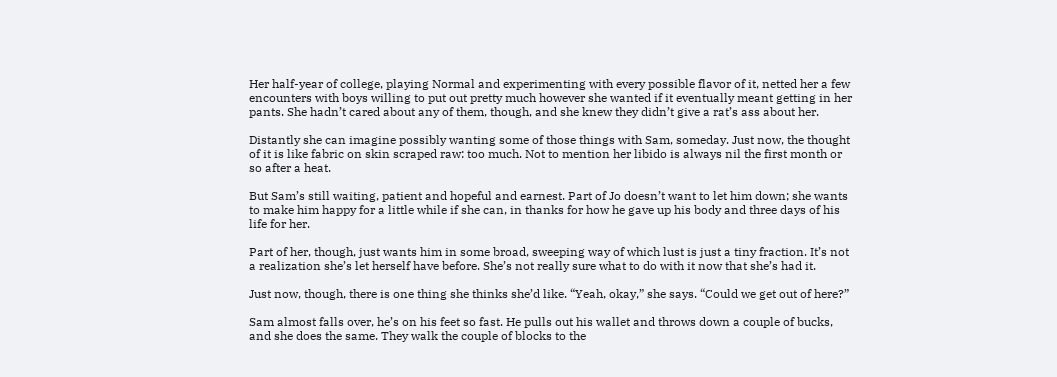Her half-year of college, playing Normal and experimenting with every possible flavor of it, netted her a few encounters with boys willing to put out pretty much however she wanted if it eventually meant getting in her pants. She hadn’t cared about any of them, though, and she knew they didn’t give a rat’s ass about her.

Distantly she can imagine possibly wanting some of those things with Sam, someday. Just now, the thought of it is like fabric on skin scraped raw: too much. Not to mention her libido is always nil the first month or so after a heat.

But Sam’s still waiting, patient and hopeful and earnest. Part of Jo doesn’t want to let him down; she wants to make him happy for a little while if she can, in thanks for how he gave up his body and three days of his life for her.

Part of her, though, just wants him in some broad, sweeping way of which lust is just a tiny fraction. It’s not a realization she’s let herself have before. She’s not really sure what to do with it now that she’s had it.

Just now, though, there is one thing she thinks she’d like. “Yeah, okay,” she says. “Could we get out of here?”

Sam almost falls over, he’s on his feet so fast. He pulls out his wallet and throws down a couple of bucks, and she does the same. They walk the couple of blocks to the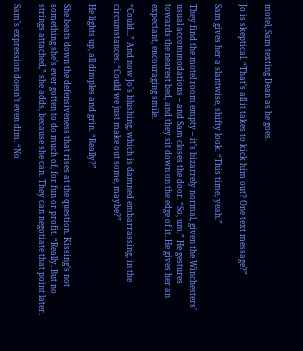motel, Sam texting Dean as he goes.

Jo is skeptical. “That’s all it takes to kick him out? One text message?”

Sam gives her a slantwise, shifty look. “This time, yeah.”

They find the motel room empty – it’s bizarrely normal, given the Winchesters’ usual accommodations – and Sam closes the door. “So, um.” He gestures towards the nearest bed, and they sit down on the edge of it. He gives her an expectant, encouraging smile.

“Could...” And now Jo’s blushing, which is damned embarrassing, in the circumstances. “Could we just make out some, maybe?”

He lights up, all dimples and grin. “Really?”

She beats down the defensiveness that rises at the question. Kissing’s not something she’s ever gotten to do much of, for fun or profit. “Really. But no strings attached,” she adds, because she can. They can negotiate that point later.

Sam’s expression doesn’t even dim. “No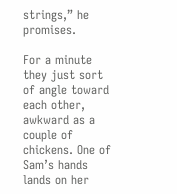strings,” he promises.

For a minute they just sort of angle toward each other, awkward as a couple of chickens. One of Sam’s hands lands on her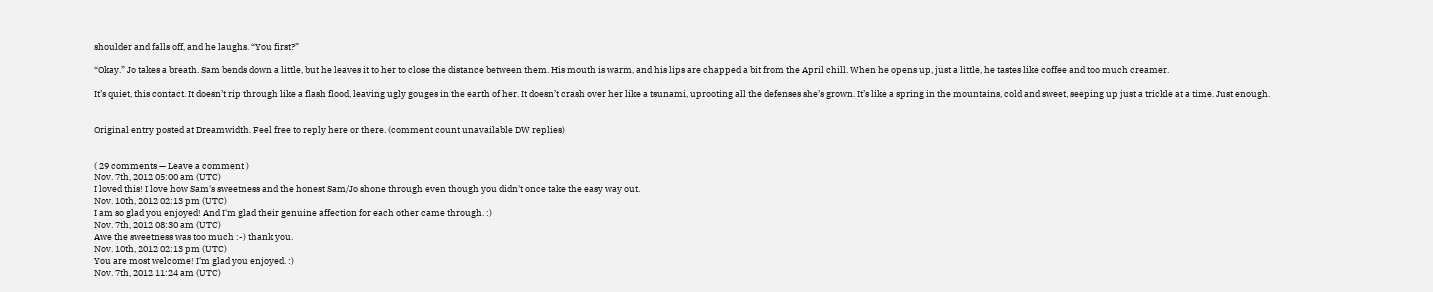shoulder and falls off, and he laughs. “You first?”

“Okay.” Jo takes a breath. Sam bends down a little, but he leaves it to her to close the distance between them. His mouth is warm, and his lips are chapped a bit from the April chill. When he opens up, just a little, he tastes like coffee and too much creamer.

It’s quiet, this contact. It doesn’t rip through like a flash flood, leaving ugly gouges in the earth of her. It doesn’t crash over her like a tsunami, uprooting all the defenses she’s grown. It’s like a spring in the mountains, cold and sweet, seeping up just a trickle at a time. Just enough.


Original entry posted at Dreamwidth. Feel free to reply here or there. (comment count unavailable DW replies)


( 29 comments — Leave a comment )
Nov. 7th, 2012 05:00 am (UTC)
I loved this! I love how Sam's sweetness and the honest Sam/Jo shone through even though you didn't once take the easy way out.
Nov. 10th, 2012 02:13 pm (UTC)
I am so glad you enjoyed! And I'm glad their genuine affection for each other came through. :)
Nov. 7th, 2012 08:30 am (UTC)
Awe the sweetness was too much :-) thank you.
Nov. 10th, 2012 02:13 pm (UTC)
You are most welcome! I'm glad you enjoyed. :)
Nov. 7th, 2012 11:24 am (UTC)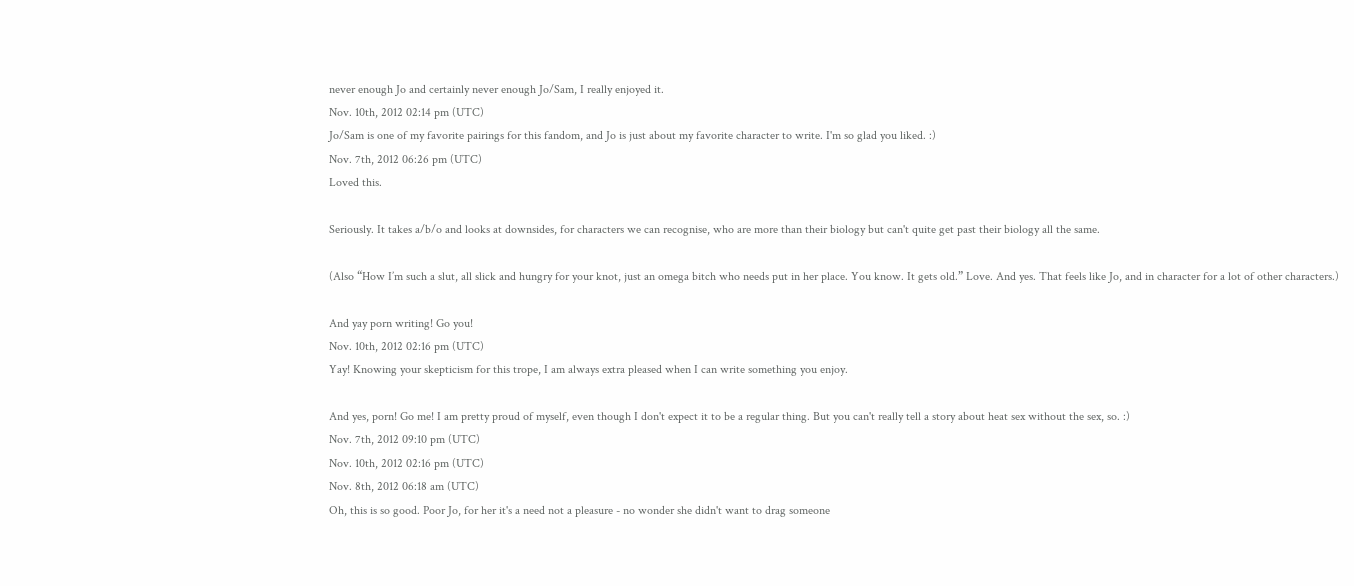never enough Jo and certainly never enough Jo/Sam, I really enjoyed it.
Nov. 10th, 2012 02:14 pm (UTC)
Jo/Sam is one of my favorite pairings for this fandom, and Jo is just about my favorite character to write. I'm so glad you liked. :)
Nov. 7th, 2012 06:26 pm (UTC)
Loved this.

Seriously. It takes a/b/o and looks at downsides, for characters we can recognise, who are more than their biology but can't quite get past their biology all the same.

(Also “How I’m such a slut, all slick and hungry for your knot, just an omega bitch who needs put in her place. You know. It gets old.” Love. And yes. That feels like Jo, and in character for a lot of other characters.)

And yay porn writing! Go you!
Nov. 10th, 2012 02:16 pm (UTC)
Yay! Knowing your skepticism for this trope, I am always extra pleased when I can write something you enjoy.

And yes, porn! Go me! I am pretty proud of myself, even though I don't expect it to be a regular thing. But you can't really tell a story about heat sex without the sex, so. :)
Nov. 7th, 2012 09:10 pm (UTC)
Nov. 10th, 2012 02:16 pm (UTC)
Nov. 8th, 2012 06:18 am (UTC)
Oh, this is so good. Poor Jo, for her it's a need not a pleasure - no wonder she didn't want to drag someone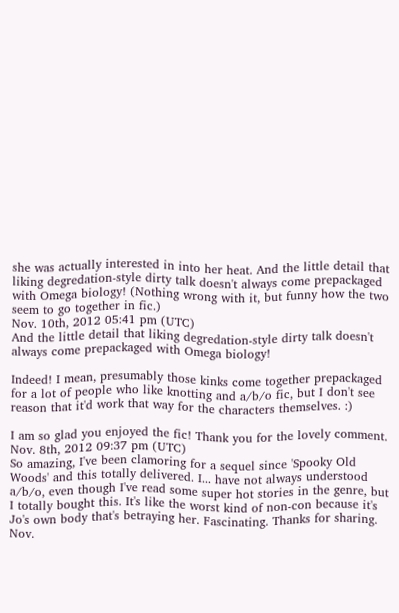she was actually interested in into her heat. And the little detail that liking degredation-style dirty talk doesn't always come prepackaged with Omega biology! (Nothing wrong with it, but funny how the two seem to go together in fic.)
Nov. 10th, 2012 05:41 pm (UTC)
And the little detail that liking degredation-style dirty talk doesn't always come prepackaged with Omega biology!

Indeed! I mean, presumably those kinks come together prepackaged for a lot of people who like knotting and a/b/o fic, but I don't see reason that it'd work that way for the characters themselves. :)

I am so glad you enjoyed the fic! Thank you for the lovely comment.
Nov. 8th, 2012 09:37 pm (UTC)
So amazing, I've been clamoring for a sequel since 'Spooky Old Woods' and this totally delivered. I... have not always understood a/b/o, even though I've read some super hot stories in the genre, but I totally bought this. It's like the worst kind of non-con because it's Jo's own body that's betraying her. Fascinating. Thanks for sharing.
Nov.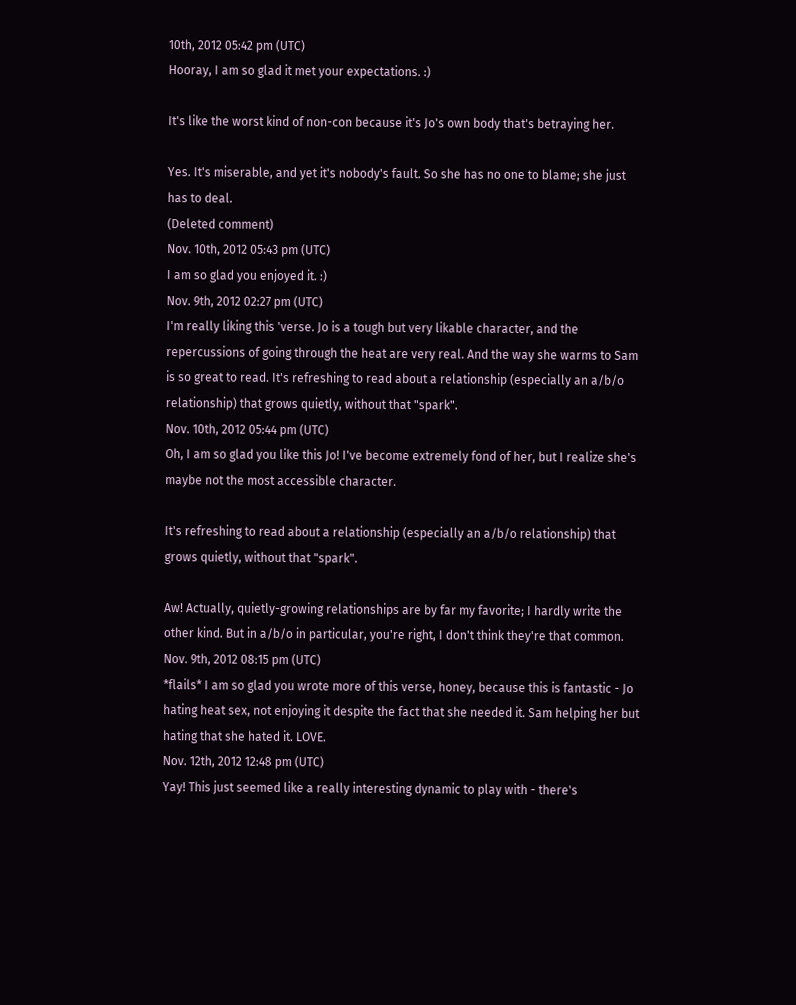10th, 2012 05:42 pm (UTC)
Hooray, I am so glad it met your expectations. :)

It's like the worst kind of non-con because it's Jo's own body that's betraying her.

Yes. It's miserable, and yet it's nobody's fault. So she has no one to blame; she just has to deal.
(Deleted comment)
Nov. 10th, 2012 05:43 pm (UTC)
I am so glad you enjoyed it. :)
Nov. 9th, 2012 02:27 pm (UTC)
I'm really liking this 'verse. Jo is a tough but very likable character, and the repercussions of going through the heat are very real. And the way she warms to Sam is so great to read. It's refreshing to read about a relationship (especially an a/b/o relationship) that grows quietly, without that "spark".
Nov. 10th, 2012 05:44 pm (UTC)
Oh, I am so glad you like this Jo! I've become extremely fond of her, but I realize she's maybe not the most accessible character.

It's refreshing to read about a relationship (especially an a/b/o relationship) that grows quietly, without that "spark".

Aw! Actually, quietly-growing relationships are by far my favorite; I hardly write the other kind. But in a/b/o in particular, you're right, I don't think they're that common.
Nov. 9th, 2012 08:15 pm (UTC)
*flails* I am so glad you wrote more of this verse, honey, because this is fantastic - Jo hating heat sex, not enjoying it despite the fact that she needed it. Sam helping her but hating that she hated it. LOVE.
Nov. 12th, 2012 12:48 pm (UTC)
Yay! This just seemed like a really interesting dynamic to play with - there's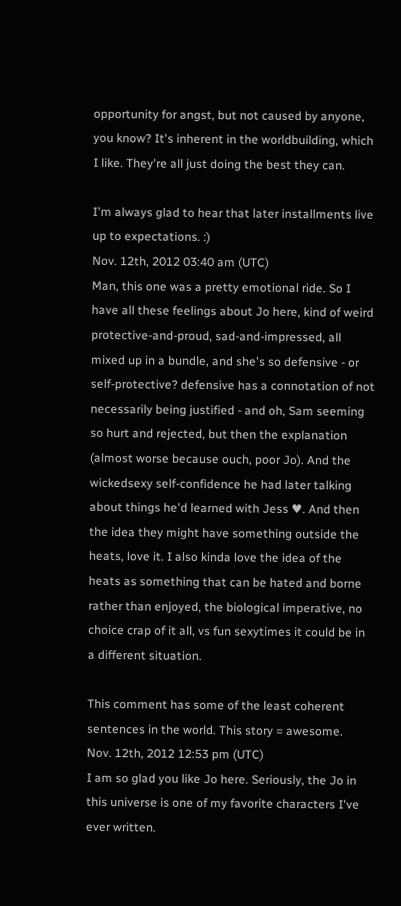opportunity for angst, but not caused by anyone, you know? It's inherent in the worldbuilding, which I like. They're all just doing the best they can.

I'm always glad to hear that later installments live up to expectations. :)
Nov. 12th, 2012 03:40 am (UTC)
Man, this one was a pretty emotional ride. So I have all these feelings about Jo here, kind of weird protective-and-proud, sad-and-impressed, all mixed up in a bundle, and she's so defensive - or self-protective? defensive has a connotation of not necessarily being justified - and oh, Sam seeming so hurt and rejected, but then the explanation (almost worse because ouch, poor Jo). And the wickedsexy self-confidence he had later talking about things he'd learned with Jess ♥. And then the idea they might have something outside the heats, love it. I also kinda love the idea of the heats as something that can be hated and borne rather than enjoyed, the biological imperative, no choice crap of it all, vs fun sexytimes it could be in a different situation.

This comment has some of the least coherent sentences in the world. This story = awesome.
Nov. 12th, 2012 12:53 pm (UTC)
I am so glad you like Jo here. Seriously, the Jo in this universe is one of my favorite characters I've ever written.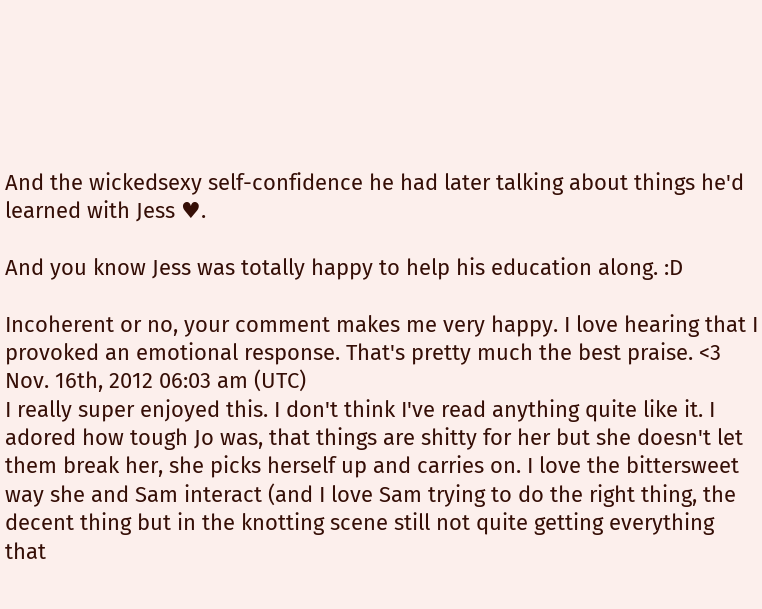And the wickedsexy self-confidence he had later talking about things he'd learned with Jess ♥.

And you know Jess was totally happy to help his education along. :D

Incoherent or no, your comment makes me very happy. I love hearing that I provoked an emotional response. That's pretty much the best praise. <3
Nov. 16th, 2012 06:03 am (UTC)
I really super enjoyed this. I don't think I've read anything quite like it. I adored how tough Jo was, that things are shitty for her but she doesn't let them break her, she picks herself up and carries on. I love the bittersweet way she and Sam interact (and I love Sam trying to do the right thing, the decent thing but in the knotting scene still not quite getting everything that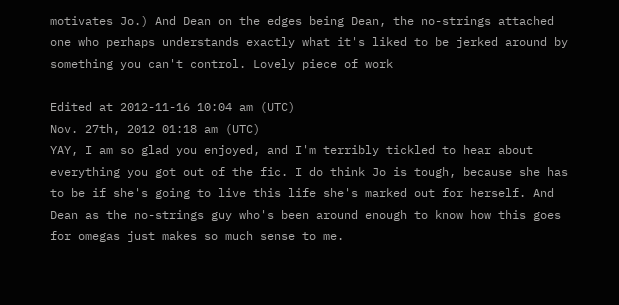motivates Jo.) And Dean on the edges being Dean, the no-strings attached one who perhaps understands exactly what it's liked to be jerked around by something you can't control. Lovely piece of work

Edited at 2012-11-16 10:04 am (UTC)
Nov. 27th, 2012 01:18 am (UTC)
YAY, I am so glad you enjoyed, and I'm terribly tickled to hear about everything you got out of the fic. I do think Jo is tough, because she has to be if she's going to live this life she's marked out for herself. And Dean as the no-strings guy who's been around enough to know how this goes for omegas just makes so much sense to me.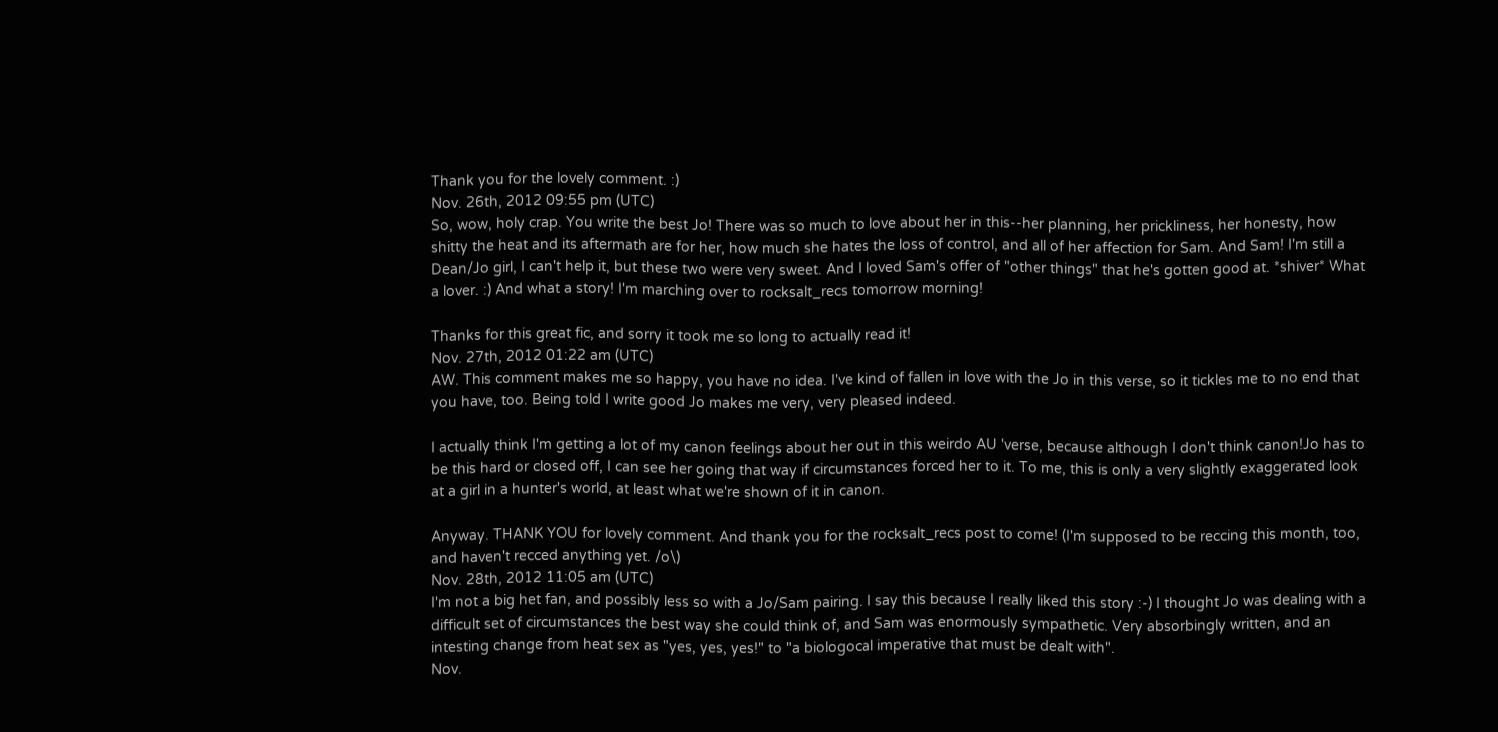Thank you for the lovely comment. :)
Nov. 26th, 2012 09:55 pm (UTC)
So, wow, holy crap. You write the best Jo! There was so much to love about her in this--her planning, her prickliness, her honesty, how shitty the heat and its aftermath are for her, how much she hates the loss of control, and all of her affection for Sam. And Sam! I'm still a Dean/Jo girl, I can't help it, but these two were very sweet. And I loved Sam's offer of "other things" that he's gotten good at. *shiver* What a lover. :) And what a story! I'm marching over to rocksalt_recs tomorrow morning!

Thanks for this great fic, and sorry it took me so long to actually read it!
Nov. 27th, 2012 01:22 am (UTC)
AW. This comment makes me so happy, you have no idea. I've kind of fallen in love with the Jo in this verse, so it tickles me to no end that you have, too. Being told I write good Jo makes me very, very pleased indeed.

I actually think I'm getting a lot of my canon feelings about her out in this weirdo AU 'verse, because although I don't think canon!Jo has to be this hard or closed off, I can see her going that way if circumstances forced her to it. To me, this is only a very slightly exaggerated look at a girl in a hunter's world, at least what we're shown of it in canon.

Anyway. THANK YOU for lovely comment. And thank you for the rocksalt_recs post to come! (I'm supposed to be reccing this month, too, and haven't recced anything yet. /o\)
Nov. 28th, 2012 11:05 am (UTC)
I'm not a big het fan, and possibly less so with a Jo/Sam pairing. I say this because I really liked this story :-) I thought Jo was dealing with a difficult set of circumstances the best way she could think of, and Sam was enormously sympathetic. Very absorbingly written, and an intesting change from heat sex as "yes, yes, yes!" to "a biologocal imperative that must be dealt with".
Nov.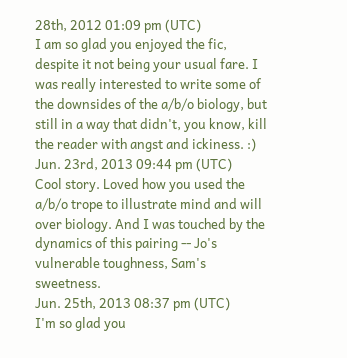28th, 2012 01:09 pm (UTC)
I am so glad you enjoyed the fic, despite it not being your usual fare. I was really interested to write some of the downsides of the a/b/o biology, but still in a way that didn't, you know, kill the reader with angst and ickiness. :)
Jun. 23rd, 2013 09:44 pm (UTC)
Cool story. Loved how you used the a/b/o trope to illustrate mind and will over biology. And I was touched by the dynamics of this pairing -- Jo's vulnerable toughness, Sam's sweetness.
Jun. 25th, 2013 08:37 pm (UTC)
I'm so glad you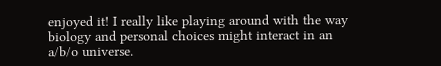enjoyed it! I really like playing around with the way biology and personal choices might interact in an a/b/o universe.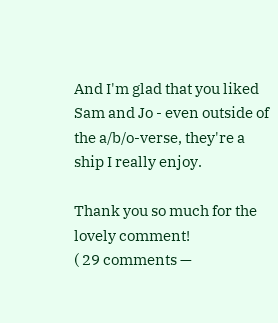And I'm glad that you liked Sam and Jo - even outside of the a/b/o-verse, they're a ship I really enjoy.

Thank you so much for the lovely comment!
( 29 comments —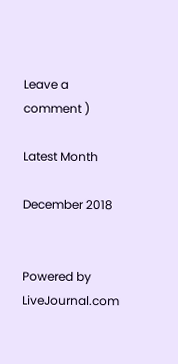Leave a comment )

Latest Month

December 2018


Powered by LiveJournal.com